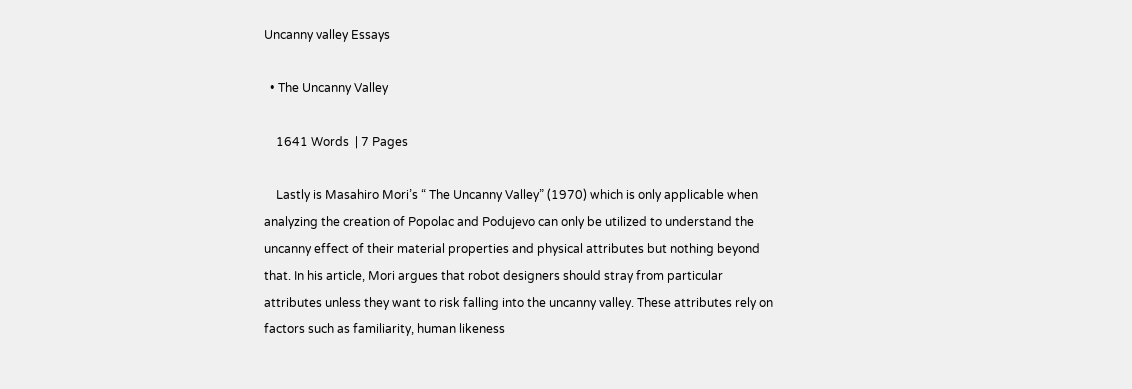Uncanny valley Essays

  • The Uncanny Valley

    1641 Words  | 7 Pages

    Lastly is Masahiro Mori’s “ The Uncanny Valley” (1970) which is only applicable when analyzing the creation of Popolac and Podujevo can only be utilized to understand the uncanny effect of their material properties and physical attributes but nothing beyond that. In his article, Mori argues that robot designers should stray from particular attributes unless they want to risk falling into the uncanny valley. These attributes rely on factors such as familiarity, human likeness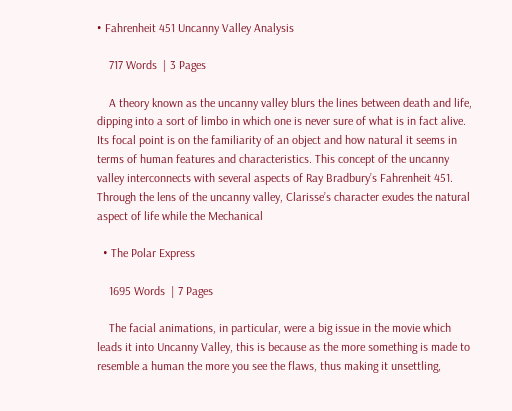• Fahrenheit 451 Uncanny Valley Analysis

    717 Words  | 3 Pages

    A theory known as the uncanny valley blurs the lines between death and life, dipping into a sort of limbo in which one is never sure of what is in fact alive. Its focal point is on the familiarity of an object and how natural it seems in terms of human features and characteristics. This concept of the uncanny valley interconnects with several aspects of Ray Bradbury’s Fahrenheit 451. Through the lens of the uncanny valley, Clarisse’s character exudes the natural aspect of life while the Mechanical

  • The Polar Express

    1695 Words  | 7 Pages

    The facial animations, in particular, were a big issue in the movie which leads it into Uncanny Valley, this is because as the more something is made to resemble a human the more you see the flaws, thus making it unsettling,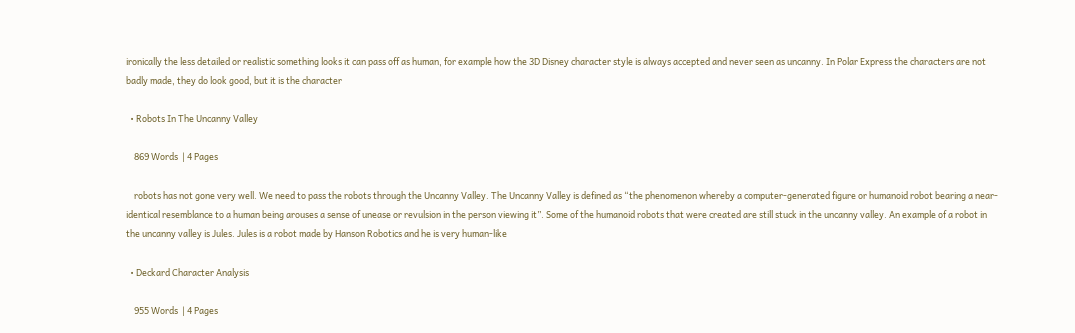ironically the less detailed or realistic something looks it can pass off as human, for example how the 3D Disney character style is always accepted and never seen as uncanny. In Polar Express the characters are not badly made, they do look good, but it is the character

  • Robots In The Uncanny Valley

    869 Words  | 4 Pages

    robots has not gone very well. We need to pass the robots through the Uncanny Valley. The Uncanny Valley is defined as “the phenomenon whereby a computer-generated figure or humanoid robot bearing a near-identical resemblance to a human being arouses a sense of unease or revulsion in the person viewing it”. Some of the humanoid robots that were created are still stuck in the uncanny valley. An example of a robot in the uncanny valley is Jules. Jules is a robot made by Hanson Robotics and he is very human-like

  • Deckard Character Analysis

    955 Words  | 4 Pages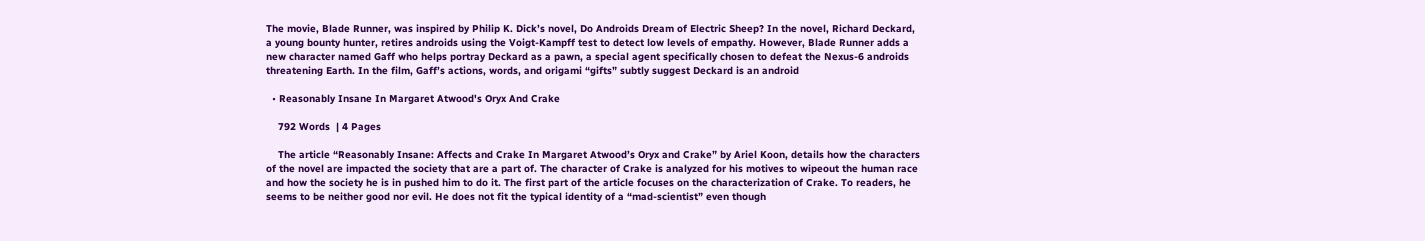The movie, Blade Runner, was inspired by Philip K. Dick’s novel, Do Androids Dream of Electric Sheep? In the novel, Richard Deckard, a young bounty hunter, retires androids using the Voigt-Kampff test to detect low levels of empathy. However, Blade Runner adds a new character named Gaff who helps portray Deckard as a pawn, a special agent specifically chosen to defeat the Nexus-6 androids threatening Earth. In the film, Gaff’s actions, words, and origami “gifts” subtly suggest Deckard is an android

  • Reasonably Insane In Margaret Atwood's Oryx And Crake

    792 Words  | 4 Pages

    The article “Reasonably Insane: Affects and Crake In Margaret Atwood’s Oryx and Crake” by Ariel Koon, details how the characters of the novel are impacted the society that are a part of. The character of Crake is analyzed for his motives to wipeout the human race and how the society he is in pushed him to do it. The first part of the article focuses on the characterization of Crake. To readers, he seems to be neither good nor evil. He does not fit the typical identity of a “mad-scientist” even though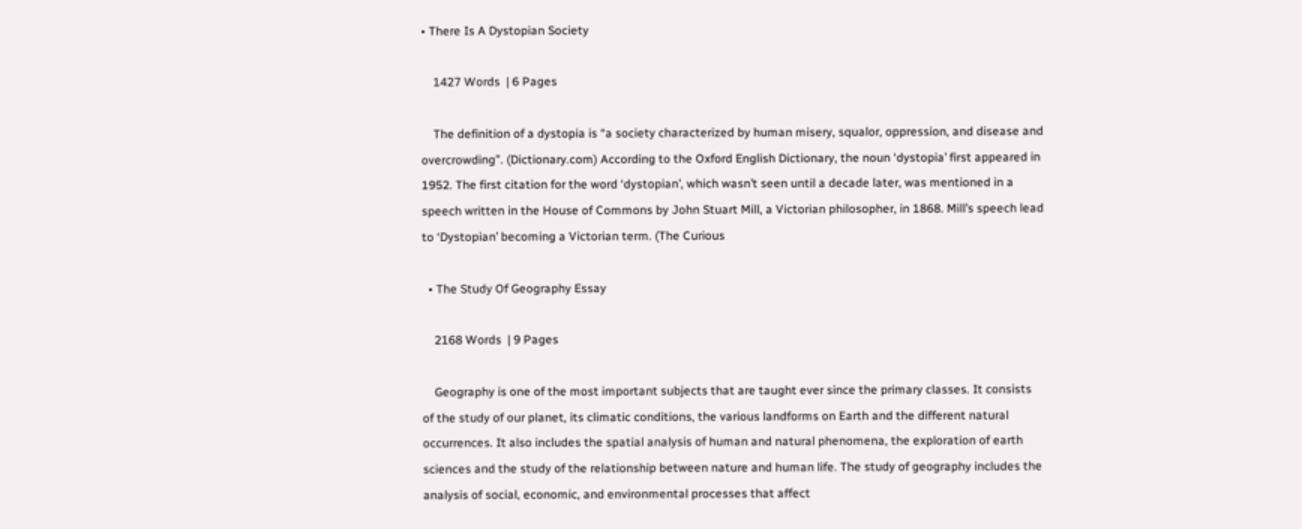• There Is A Dystopian Society

    1427 Words  | 6 Pages

    The definition of a dystopia is “a society characterized by human misery, squalor, oppression, and disease and overcrowding”. (Dictionary.com) According to the Oxford English Dictionary, the noun ‘dystopia’ first appeared in 1952. The first citation for the word ‘dystopian’, which wasn’t seen until a decade later, was mentioned in a speech written in the House of Commons by John Stuart Mill, a Victorian philosopher, in 1868. Mill’s speech lead to ‘Dystopian’ becoming a Victorian term. (The Curious

  • The Study Of Geography Essay

    2168 Words  | 9 Pages

    Geography is one of the most important subjects that are taught ever since the primary classes. It consists of the study of our planet, its climatic conditions, the various landforms on Earth and the different natural occurrences. It also includes the spatial analysis of human and natural phenomena, the exploration of earth sciences and the study of the relationship between nature and human life. The study of geography includes the analysis of social, economic, and environmental processes that affect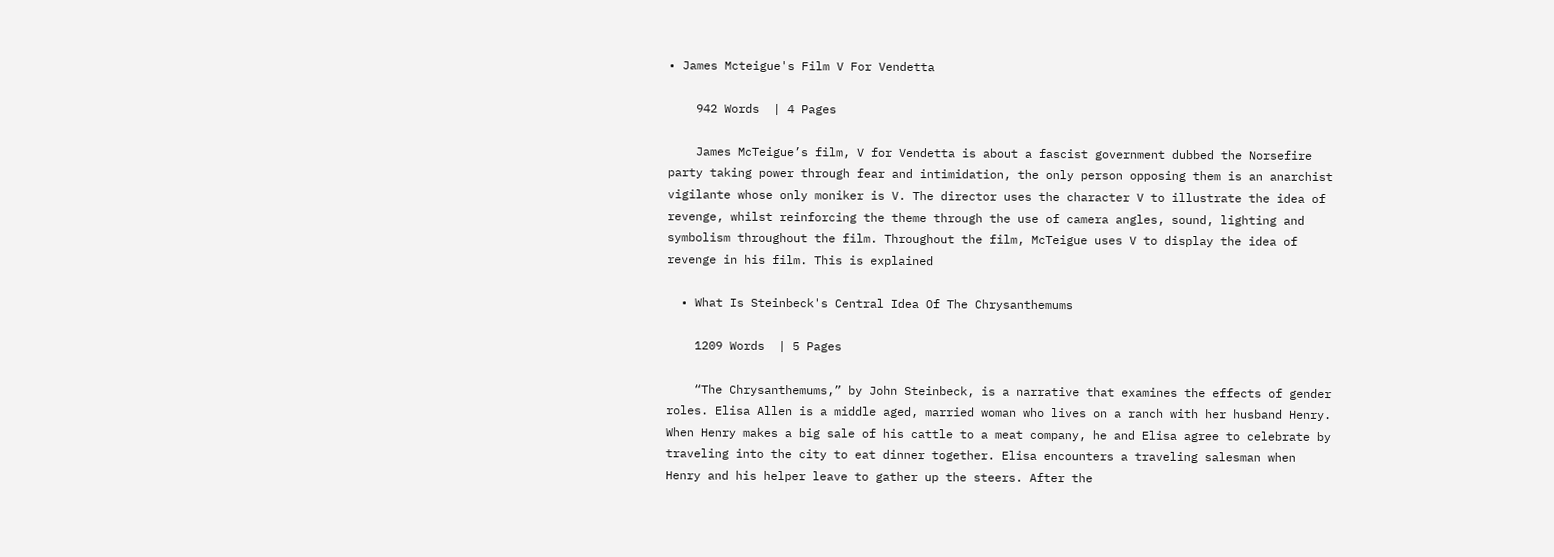• James Mcteigue's Film V For Vendetta

    942 Words  | 4 Pages

    James McTeigue’s film, V for Vendetta is about a fascist government dubbed the Norsefire party taking power through fear and intimidation, the only person opposing them is an anarchist vigilante whose only moniker is V. The director uses the character V to illustrate the idea of revenge, whilst reinforcing the theme through the use of camera angles, sound, lighting and symbolism throughout the film. Throughout the film, McTeigue uses V to display the idea of revenge in his film. This is explained

  • What Is Steinbeck's Central Idea Of The Chrysanthemums

    1209 Words  | 5 Pages

    “The Chrysanthemums,” by John Steinbeck, is a narrative that examines the effects of gender roles. Elisa Allen is a middle aged, married woman who lives on a ranch with her husband Henry. When Henry makes a big sale of his cattle to a meat company, he and Elisa agree to celebrate by traveling into the city to eat dinner together. Elisa encounters a traveling salesman when Henry and his helper leave to gather up the steers. After the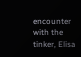encounter with the tinker, Elisa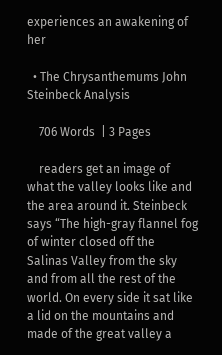experiences an awakening of her

  • The Chrysanthemums John Steinbeck Analysis

    706 Words  | 3 Pages

    readers get an image of what the valley looks like and the area around it. Steinbeck says “The high-gray flannel fog of winter closed off the Salinas Valley from the sky and from all the rest of the world. On every side it sat like a lid on the mountains and made of the great valley a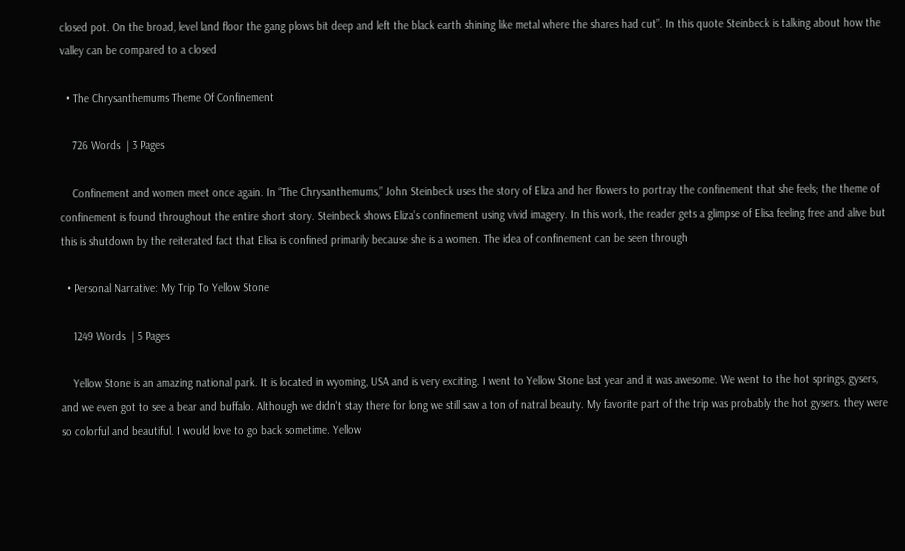closed pot. On the broad, level land floor the gang plows bit deep and left the black earth shining like metal where the shares had cut”. In this quote Steinbeck is talking about how the valley can be compared to a closed

  • The Chrysanthemums Theme Of Confinement

    726 Words  | 3 Pages

    Confinement and women meet once again. In “The Chrysanthemums,” John Steinbeck uses the story of Eliza and her flowers to portray the confinement that she feels; the theme of confinement is found throughout the entire short story. Steinbeck shows Eliza’s confinement using vivid imagery. In this work, the reader gets a glimpse of Elisa feeling free and alive but this is shutdown by the reiterated fact that Elisa is confined primarily because she is a women. The idea of confinement can be seen through

  • Personal Narrative: My Trip To Yellow Stone

    1249 Words  | 5 Pages

    Yellow Stone is an amazing national park. It is located in wyoming, USA and is very exciting. I went to Yellow Stone last year and it was awesome. We went to the hot springs, gysers, and we even got to see a bear and buffalo. Although we didn't stay there for long we still saw a ton of natral beauty. My favorite part of the trip was probably the hot gysers. they were so colorful and beautiful. I would love to go back sometime. Yellow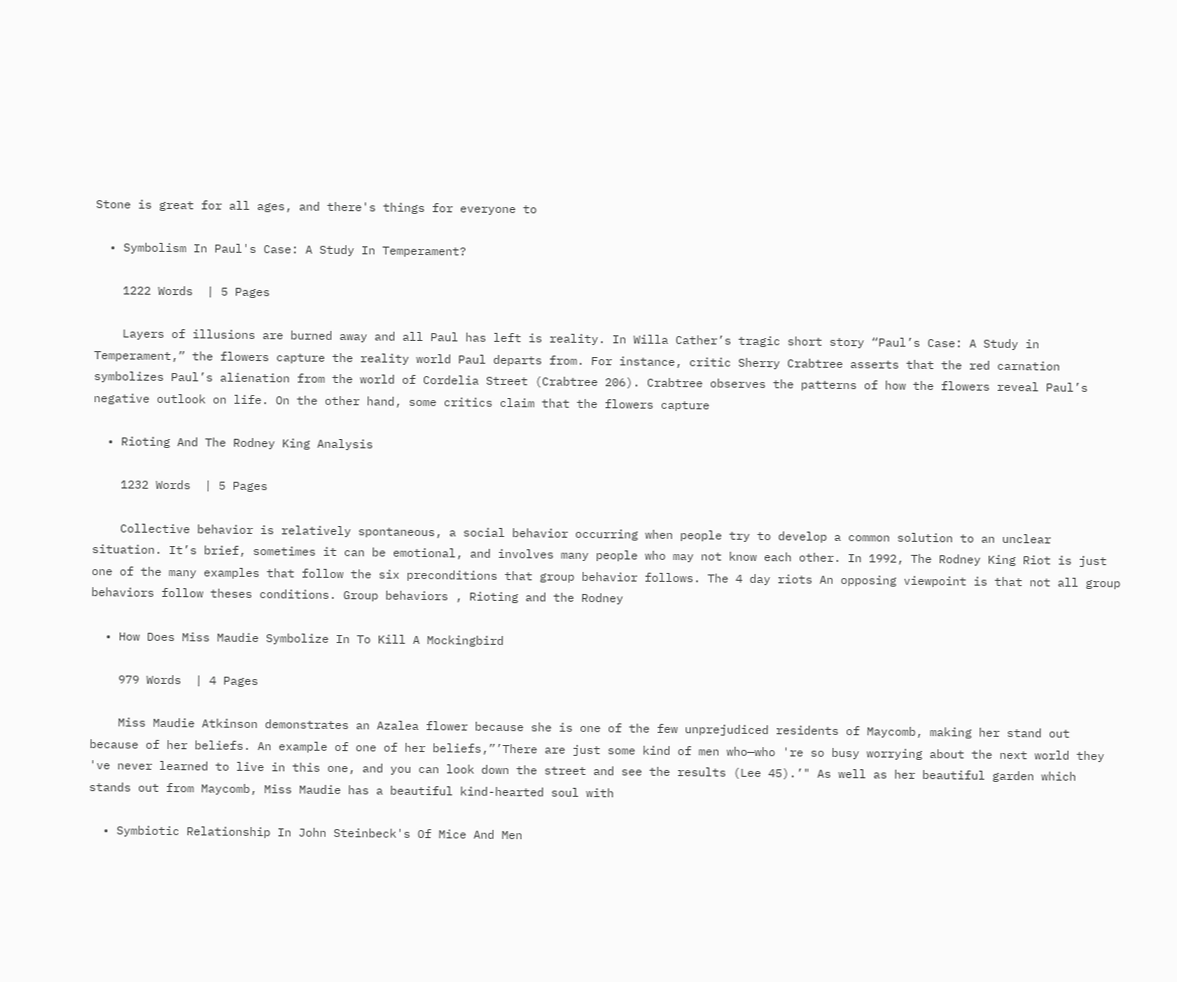Stone is great for all ages, and there's things for everyone to

  • Symbolism In Paul's Case: A Study In Temperament?

    1222 Words  | 5 Pages

    Layers of illusions are burned away and all Paul has left is reality. In Willa Cather’s tragic short story “Paul’s Case: A Study in Temperament,” the flowers capture the reality world Paul departs from. For instance, critic Sherry Crabtree asserts that the red carnation symbolizes Paul’s alienation from the world of Cordelia Street (Crabtree 206). Crabtree observes the patterns of how the flowers reveal Paul’s negative outlook on life. On the other hand, some critics claim that the flowers capture

  • Rioting And The Rodney King Analysis

    1232 Words  | 5 Pages

    Collective behavior is relatively spontaneous, a social behavior occurring when people try to develop a common solution to an unclear situation. It’s brief, sometimes it can be emotional, and involves many people who may not know each other. In 1992, The Rodney King Riot is just one of the many examples that follow the six preconditions that group behavior follows. The 4 day riots An opposing viewpoint is that not all group behaviors follow theses conditions. Group behaviors , Rioting and the Rodney

  • How Does Miss Maudie Symbolize In To Kill A Mockingbird

    979 Words  | 4 Pages

    Miss Maudie Atkinson demonstrates an Azalea flower because she is one of the few unprejudiced residents of Maycomb, making her stand out because of her beliefs. An example of one of her beliefs,”’There are just some kind of men who—who 're so busy worrying about the next world they 've never learned to live in this one, and you can look down the street and see the results (Lee 45).’" As well as her beautiful garden which stands out from Maycomb, Miss Maudie has a beautiful kind-hearted soul with

  • Symbiotic Relationship In John Steinbeck's Of Mice And Men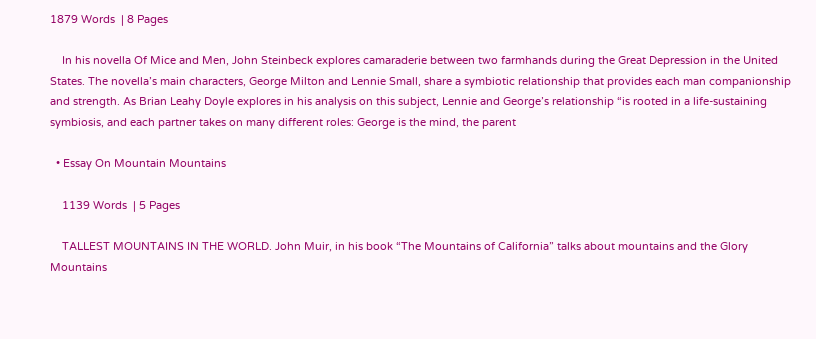1879 Words  | 8 Pages

    In his novella Of Mice and Men, John Steinbeck explores camaraderie between two farmhands during the Great Depression in the United States. The novella’s main characters, George Milton and Lennie Small, share a symbiotic relationship that provides each man companionship and strength. As Brian Leahy Doyle explores in his analysis on this subject, Lennie and George’s relationship “is rooted in a life-sustaining symbiosis, and each partner takes on many different roles: George is the mind, the parent

  • Essay On Mountain Mountains

    1139 Words  | 5 Pages

    TALLEST MOUNTAINS IN THE WORLD. John Muir, in his book “The Mountains of California” talks about mountains and the Glory Mountains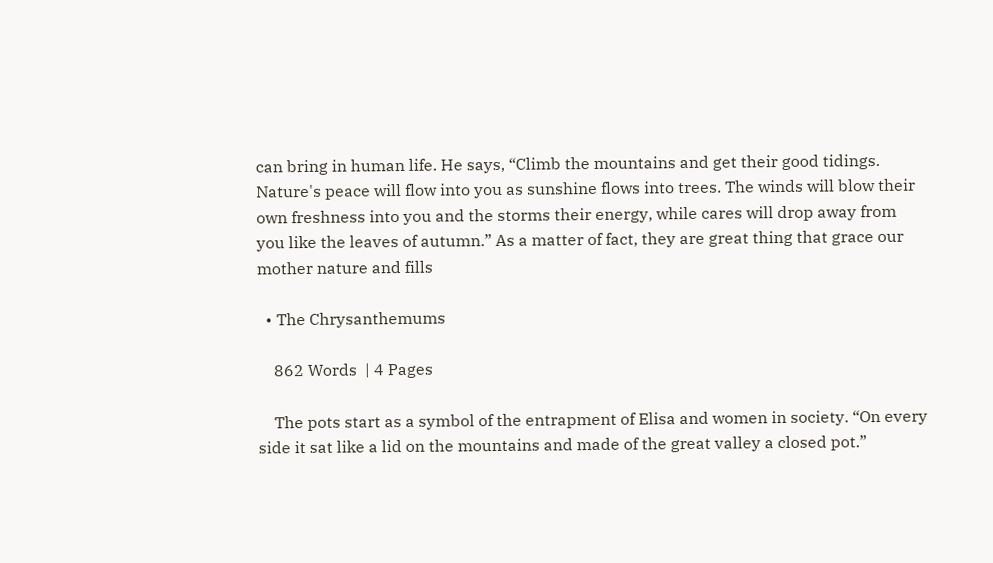can bring in human life. He says, “Climb the mountains and get their good tidings. Nature's peace will flow into you as sunshine flows into trees. The winds will blow their own freshness into you and the storms their energy, while cares will drop away from you like the leaves of autumn.” As a matter of fact, they are great thing that grace our mother nature and fills

  • The Chrysanthemums

    862 Words  | 4 Pages

    The pots start as a symbol of the entrapment of Elisa and women in society. “On every side it sat like a lid on the mountains and made of the great valley a closed pot.”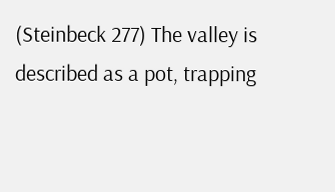(Steinbeck 277) The valley is described as a pot, trapping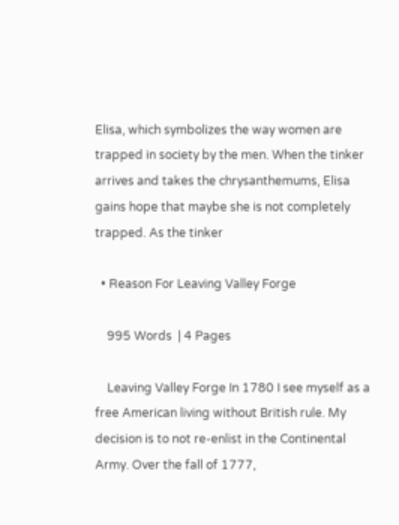Elisa, which symbolizes the way women are trapped in society by the men. When the tinker arrives and takes the chrysanthemums, Elisa gains hope that maybe she is not completely trapped. As the tinker

  • Reason For Leaving Valley Forge

    995 Words  | 4 Pages

    Leaving Valley Forge In 1780 I see myself as a free American living without British rule. My decision is to not re-enlist in the Continental Army. Over the fall of 1777,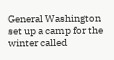General Washington set up a camp for the winter called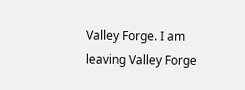Valley Forge. I am leaving Valley Forge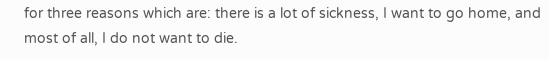for three reasons which are: there is a lot of sickness, I want to go home, and most of all, I do not want to die.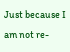Just because I am not re-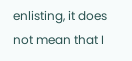enlisting, it does not mean that I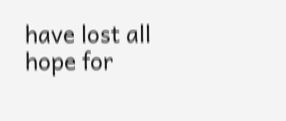have lost all hope for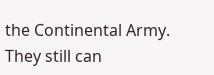the Continental Army. They still can